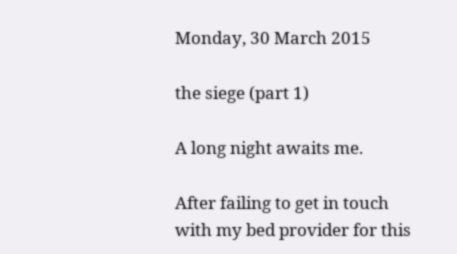Monday, 30 March 2015

the siege (part 1)

A long night awaits me.

After failing to get in touch with my bed provider for this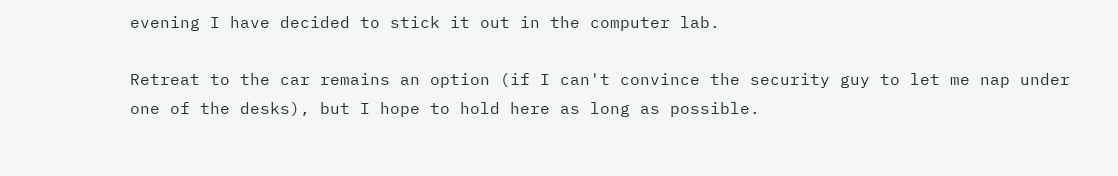evening I have decided to stick it out in the computer lab.

Retreat to the car remains an option (if I can't convince the security guy to let me nap under one of the desks), but I hope to hold here as long as possible.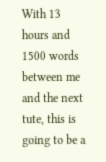With 13 hours and 1500 words between me and the next tute, this is going to be a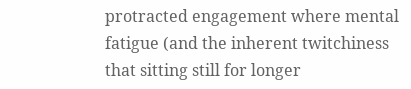protracted engagement where mental fatigue (and the inherent twitchiness that sitting still for longer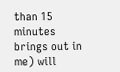than 15 minutes brings out in me) will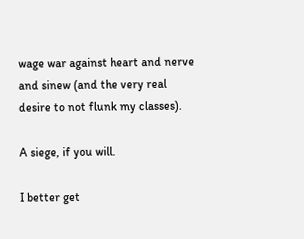wage war against heart and nerve and sinew (and the very real desire to not flunk my classes).

A siege, if you will.

I better get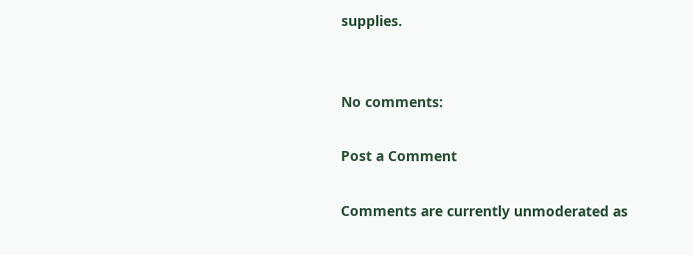supplies.


No comments:

Post a Comment

Comments are currently unmoderated as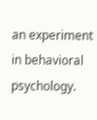an experiment in behavioral psychology.